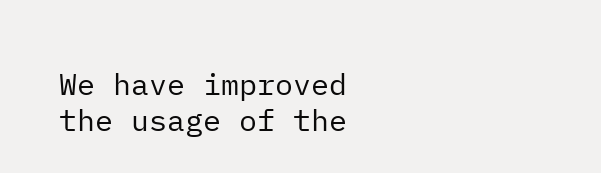We have improved the usage of the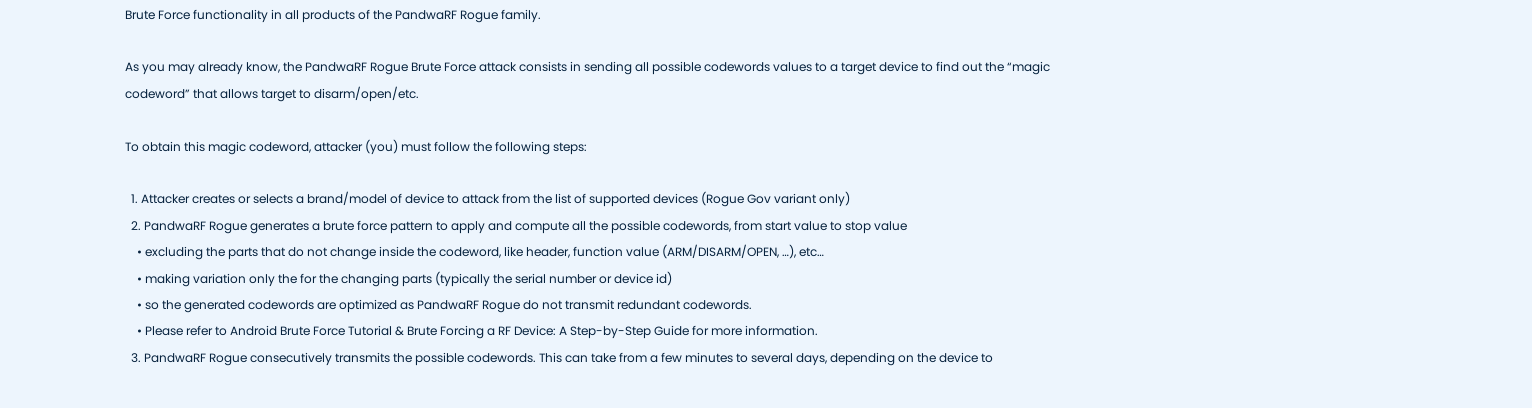Brute Force functionality in all products of the PandwaRF Rogue family.

As you may already know, the PandwaRF Rogue Brute Force attack consists in sending all possible codewords values to a target device to find out the “magic codeword” that allows target to disarm/open/etc.

To obtain this magic codeword, attacker (you) must follow the following steps:

  1. Attacker creates or selects a brand/model of device to attack from the list of supported devices (Rogue Gov variant only)
  2. PandwaRF Rogue generates a brute force pattern to apply and compute all the possible codewords, from start value to stop value
    • excluding the parts that do not change inside the codeword, like header, function value (ARM/DISARM/OPEN, …), etc…
    • making variation only the for the changing parts (typically the serial number or device id)
    • so the generated codewords are optimized as PandwaRF Rogue do not transmit redundant codewords.
    • Please refer to Android Brute Force Tutorial & Brute Forcing a RF Device: A Step-by-Step Guide for more information.
  3. PandwaRF Rogue consecutively transmits the possible codewords. This can take from a few minutes to several days, depending on the device to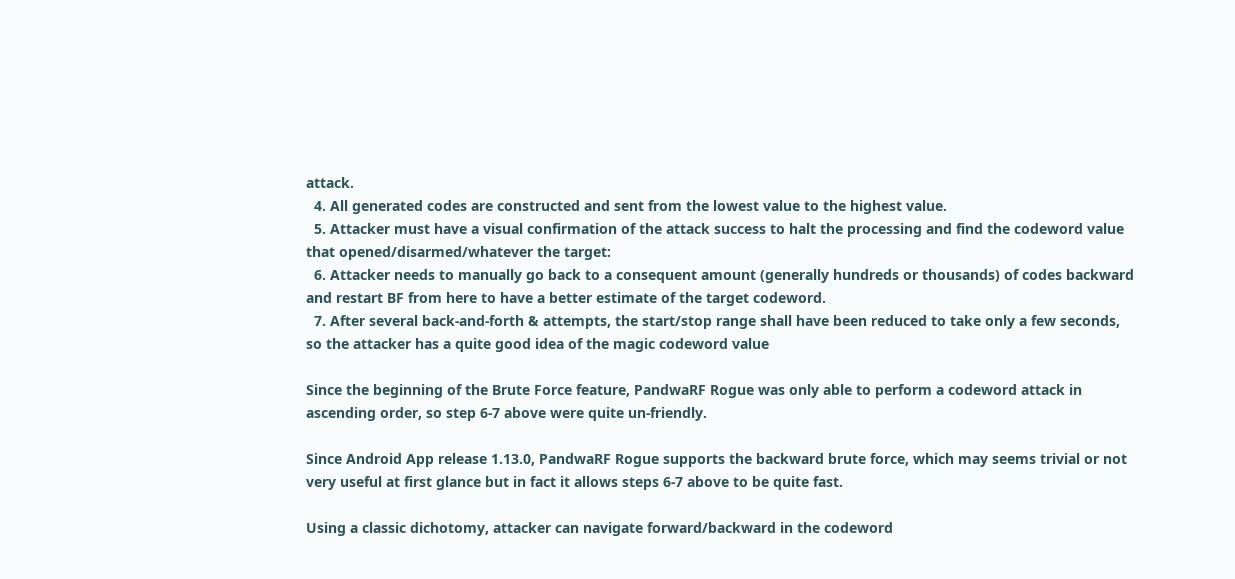attack.
  4. All generated codes are constructed and sent from the lowest value to the highest value.
  5. Attacker must have a visual confirmation of the attack success to halt the processing and find the codeword value that opened/disarmed/whatever the target:
  6. Attacker needs to manually go back to a consequent amount (generally hundreds or thousands) of codes backward and restart BF from here to have a better estimate of the target codeword.
  7. After several back-and-forth & attempts, the start/stop range shall have been reduced to take only a few seconds, so the attacker has a quite good idea of the magic codeword value

Since the beginning of the Brute Force feature, PandwaRF Rogue was only able to perform a codeword attack in ascending order, so step 6-7 above were quite un-friendly.

Since Android App release 1.13.0, PandwaRF Rogue supports the backward brute force, which may seems trivial or not very useful at first glance but in fact it allows steps 6-7 above to be quite fast.

Using a classic dichotomy, attacker can navigate forward/backward in the codeword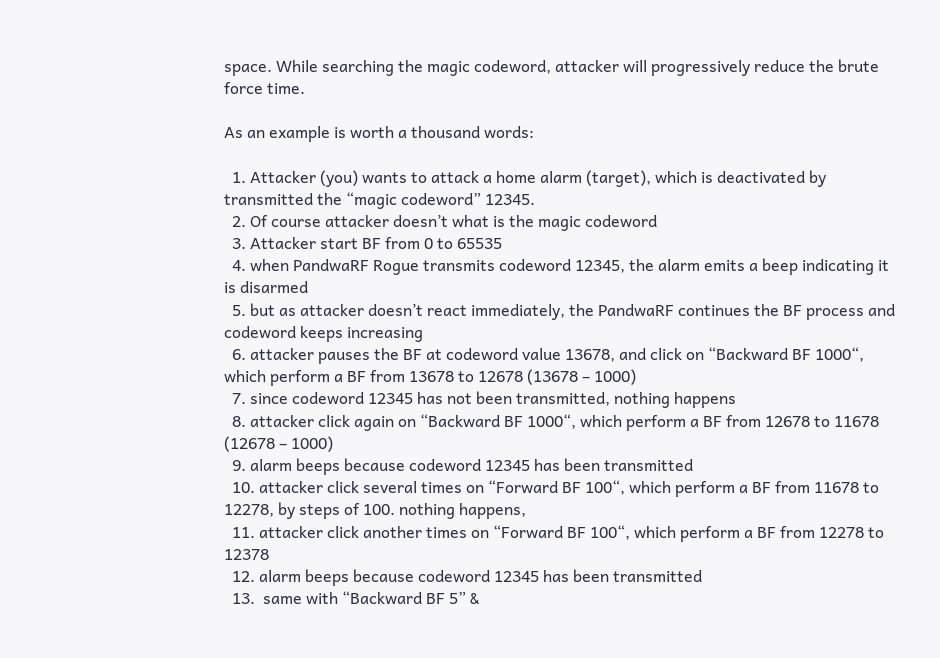space. While searching the magic codeword, attacker will progressively reduce the brute force time.

As an example is worth a thousand words:

  1. Attacker (you) wants to attack a home alarm (target), which is deactivated by transmitted the “magic codeword” 12345.
  2. Of course attacker doesn’t what is the magic codeword
  3. Attacker start BF from 0 to 65535
  4. when PandwaRF Rogue transmits codeword 12345, the alarm emits a beep indicating it is disarmed
  5. but as attacker doesn’t react immediately, the PandwaRF continues the BF process and codeword keeps increasing
  6. attacker pauses the BF at codeword value 13678, and click on “Backward BF 1000“, which perform a BF from 13678 to 12678 (13678 – 1000)
  7. since codeword 12345 has not been transmitted, nothing happens
  8. attacker click again on “Backward BF 1000“, which perform a BF from 12678 to 11678 (12678 – 1000)
  9. alarm beeps because codeword 12345 has been transmitted
  10. attacker click several times on “Forward BF 100“, which perform a BF from 11678 to 12278, by steps of 100. nothing happens,
  11. attacker click another times on “Forward BF 100“, which perform a BF from 12278 to 12378
  12. alarm beeps because codeword 12345 has been transmitted
  13.  same with “Backward BF 5” &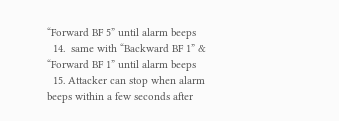“Forward BF 5” until alarm beeps
  14.  same with “Backward BF 1” & “Forward BF 1” until alarm beeps
  15. Attacker can stop when alarm beeps within a few seconds after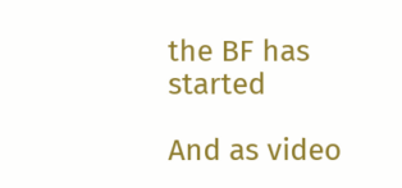the BF has started

And as video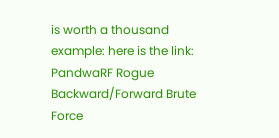is worth a thousand example: here is the link: PandwaRF Rogue Backward/Forward Brute Force